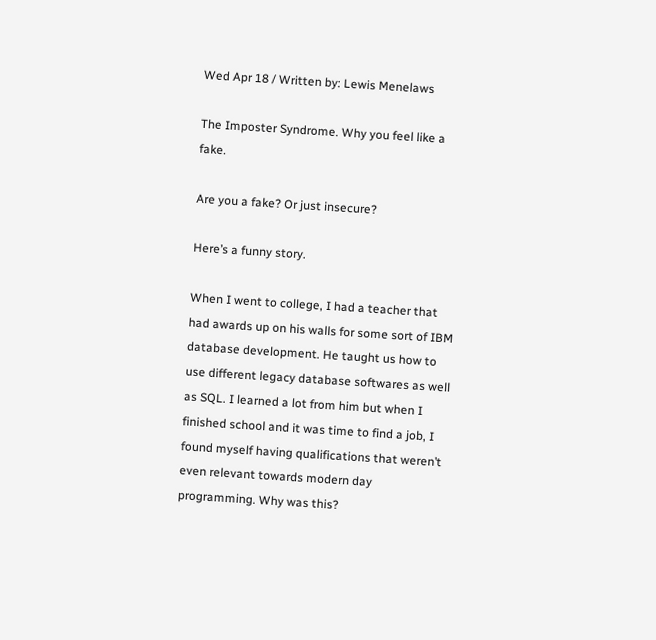Wed Apr 18 / Written by: Lewis Menelaws

The Imposter Syndrome. Why you feel like a fake.

Are you a fake? Or just insecure?

Here’s a funny story.

When I went to college, I had a teacher that had awards up on his walls for some sort of IBM database development. He taught us how to use different legacy database softwares as well as SQL. I learned a lot from him but when I finished school and it was time to find a job, I found myself having qualifications that weren’t even relevant towards modern day programming. Why was this?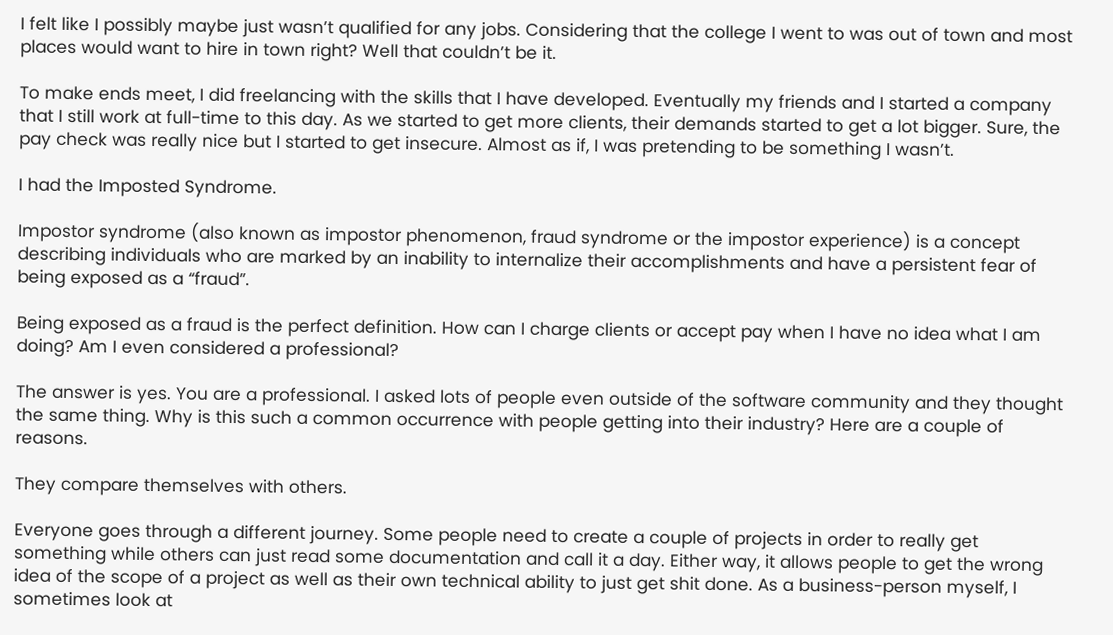I felt like I possibly maybe just wasn’t qualified for any jobs. Considering that the college I went to was out of town and most places would want to hire in town right? Well that couldn’t be it.

To make ends meet, I did freelancing with the skills that I have developed. Eventually my friends and I started a company that I still work at full-time to this day. As we started to get more clients, their demands started to get a lot bigger. Sure, the pay check was really nice but I started to get insecure. Almost as if, I was pretending to be something I wasn’t.

I had the Imposted Syndrome.

Impostor syndrome (also known as impostor phenomenon, fraud syndrome or the impostor experience) is a concept describing individuals who are marked by an inability to internalize their accomplishments and have a persistent fear of being exposed as a “fraud”.

Being exposed as a fraud is the perfect definition. How can I charge clients or accept pay when I have no idea what I am doing? Am I even considered a professional?

The answer is yes. You are a professional. I asked lots of people even outside of the software community and they thought the same thing. Why is this such a common occurrence with people getting into their industry? Here are a couple of reasons.

They compare themselves with others.

Everyone goes through a different journey. Some people need to create a couple of projects in order to really get something while others can just read some documentation and call it a day. Either way, it allows people to get the wrong idea of the scope of a project as well as their own technical ability to just get shit done. As a business-person myself, I sometimes look at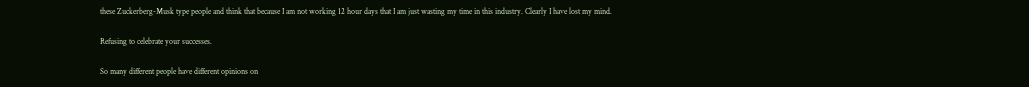these Zuckerberg-Musk type people and think that because I am not working 12 hour days that I am just wasting my time in this industry. Clearly I have lost my mind.

Refusing to celebrate your successes.

So many different people have different opinions on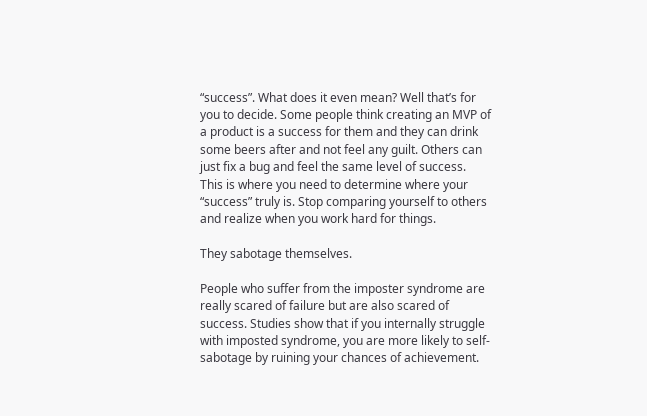“success”. What does it even mean? Well that’s for you to decide. Some people think creating an MVP of a product is a success for them and they can drink some beers after and not feel any guilt. Others can just fix a bug and feel the same level of success. This is where you need to determine where your “success” truly is. Stop comparing yourself to others and realize when you work hard for things.

They sabotage themselves.

People who suffer from the imposter syndrome are really scared of failure but are also scared of success. Studies show that if you internally struggle with imposted syndrome, you are more likely to self-sabotage by ruining your chances of achievement.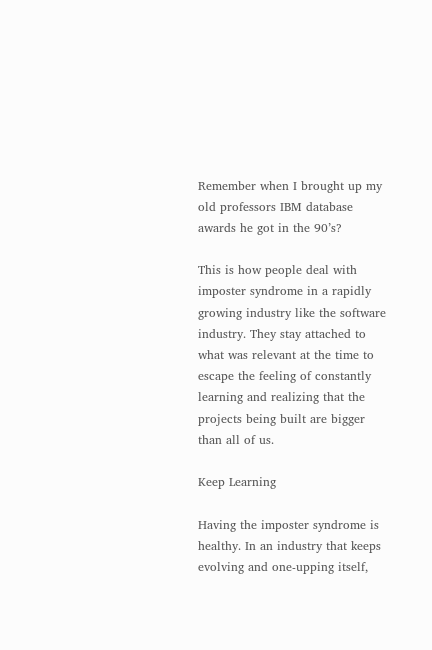Remember when I brought up my old professors IBM database awards he got in the 90’s?

This is how people deal with imposter syndrome in a rapidly growing industry like the software industry. They stay attached to what was relevant at the time to escape the feeling of constantly learning and realizing that the projects being built are bigger than all of us.

Keep Learning

Having the imposter syndrome is healthy. In an industry that keeps evolving and one-upping itself,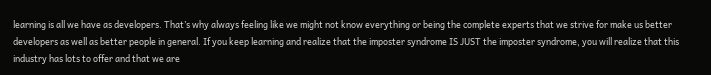learning is all we have as developers. That’s why always feeling like we might not know everything or being the complete experts that we strive for make us better developers as well as better people in general. If you keep learning and realize that the imposter syndrome IS JUST the imposter syndrome, you will realize that this industry has lots to offer and that we are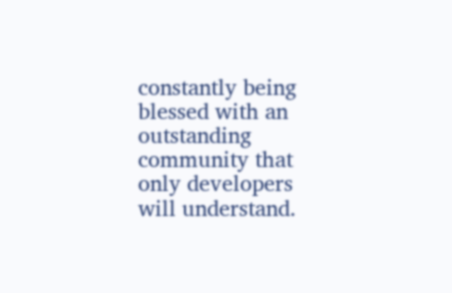constantly being blessed with an outstanding community that only developers will understand.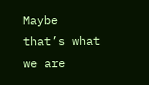Maybe that’s what we are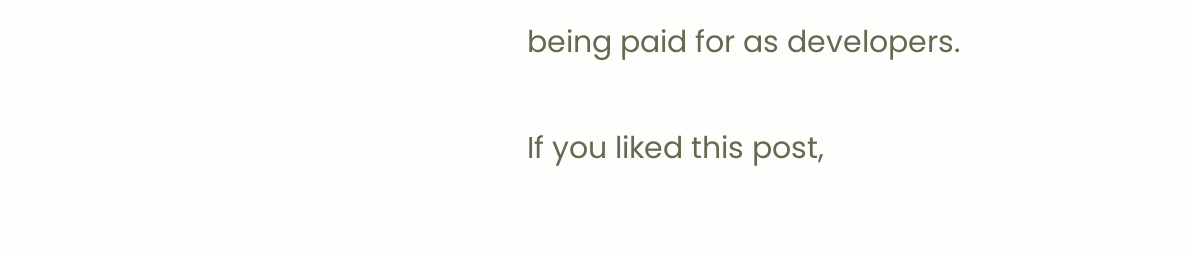being paid for as developers.

If you liked this post,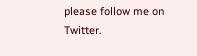please follow me on Twitter.